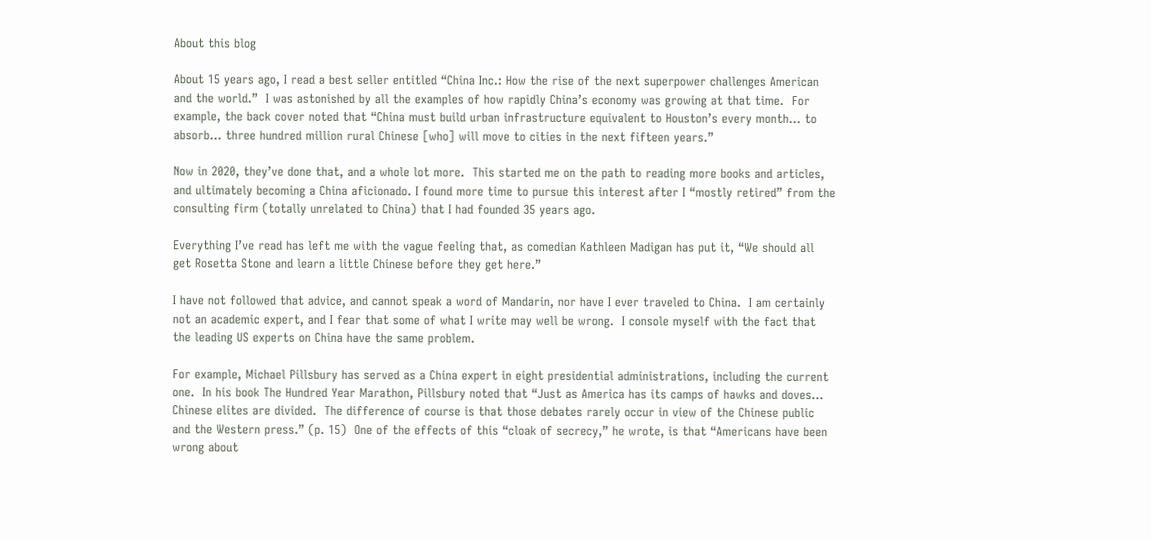About this blog

About 15 years ago, I read a best seller entitled “China Inc.: How the rise of the next superpower challenges American and the world.”  I was astonished by all the examples of how rapidly China’s economy was growing at that time.  For example, the back cover noted that “China must build urban infrastructure equivalent to Houston’s every month… to absorb… three hundred million rural Chinese [who] will move to cities in the next fifteen years.”

Now in 2020, they’ve done that, and a whole lot more.  This started me on the path to reading more books and articles, and ultimately becoming a China aficionado. I found more time to pursue this interest after I “mostly retired” from the consulting firm (totally unrelated to China) that I had founded 35 years ago.

Everything I’ve read has left me with the vague feeling that, as comedian Kathleen Madigan has put it, “We should all get Rosetta Stone and learn a little Chinese before they get here.”

I have not followed that advice, and cannot speak a word of Mandarin, nor have I ever traveled to China.  I am certainly not an academic expert, and I fear that some of what I write may well be wrong.  I console myself with the fact that the leading US experts on China have the same problem.

For example, Michael Pillsbury has served as a China expert in eight presidential administrations, including the current one.  In his book The Hundred Year Marathon, Pillsbury noted that “Just as America has its camps of hawks and doves… Chinese elites are divided.  The difference of course is that those debates rarely occur in view of the Chinese public and the Western press.” (p. 15)  One of the effects of this “cloak of secrecy,” he wrote, is that “Americans have been wrong about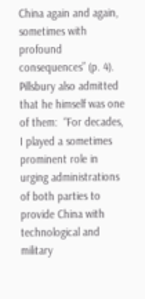China again and again, sometimes with profound consequences” (p. 4).  Pillsbury also admitted that he himself was one of them:  “For decades, I played a sometimes prominent role in urging administrations of both parties to provide China with technological and military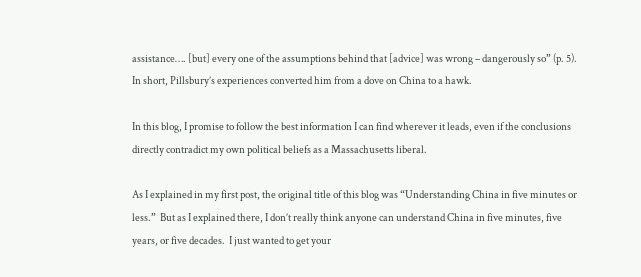assistance…. [but] every one of the assumptions behind that [advice] was wrong – dangerously so” (p. 5).  In short, Pillsbury’s experiences converted him from a dove on China to a hawk.

In this blog, I promise to follow the best information I can find wherever it leads, even if the conclusions directly contradict my own political beliefs as a Massachusetts liberal.

As I explained in my first post, the original title of this blog was “Understanding China in five minutes or less.”  But as I explained there, I don’t really think anyone can understand China in five minutes, five years, or five decades.  I just wanted to get your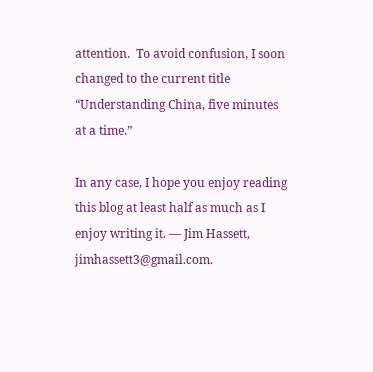attention.  To avoid confusion, I soon changed to the current title “Understanding China, five minutes at a time.”

In any case, I hope you enjoy reading this blog at least half as much as I enjoy writing it. — Jim Hassett, jimhassett3@gmail.com.